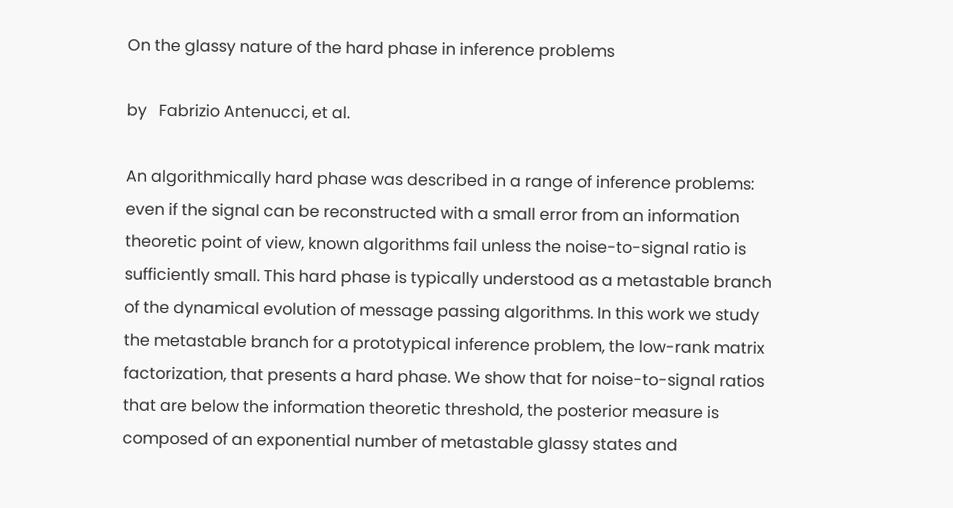On the glassy nature of the hard phase in inference problems

by   Fabrizio Antenucci, et al.

An algorithmically hard phase was described in a range of inference problems: even if the signal can be reconstructed with a small error from an information theoretic point of view, known algorithms fail unless the noise-to-signal ratio is sufficiently small. This hard phase is typically understood as a metastable branch of the dynamical evolution of message passing algorithms. In this work we study the metastable branch for a prototypical inference problem, the low-rank matrix factorization, that presents a hard phase. We show that for noise-to-signal ratios that are below the information theoretic threshold, the posterior measure is composed of an exponential number of metastable glassy states and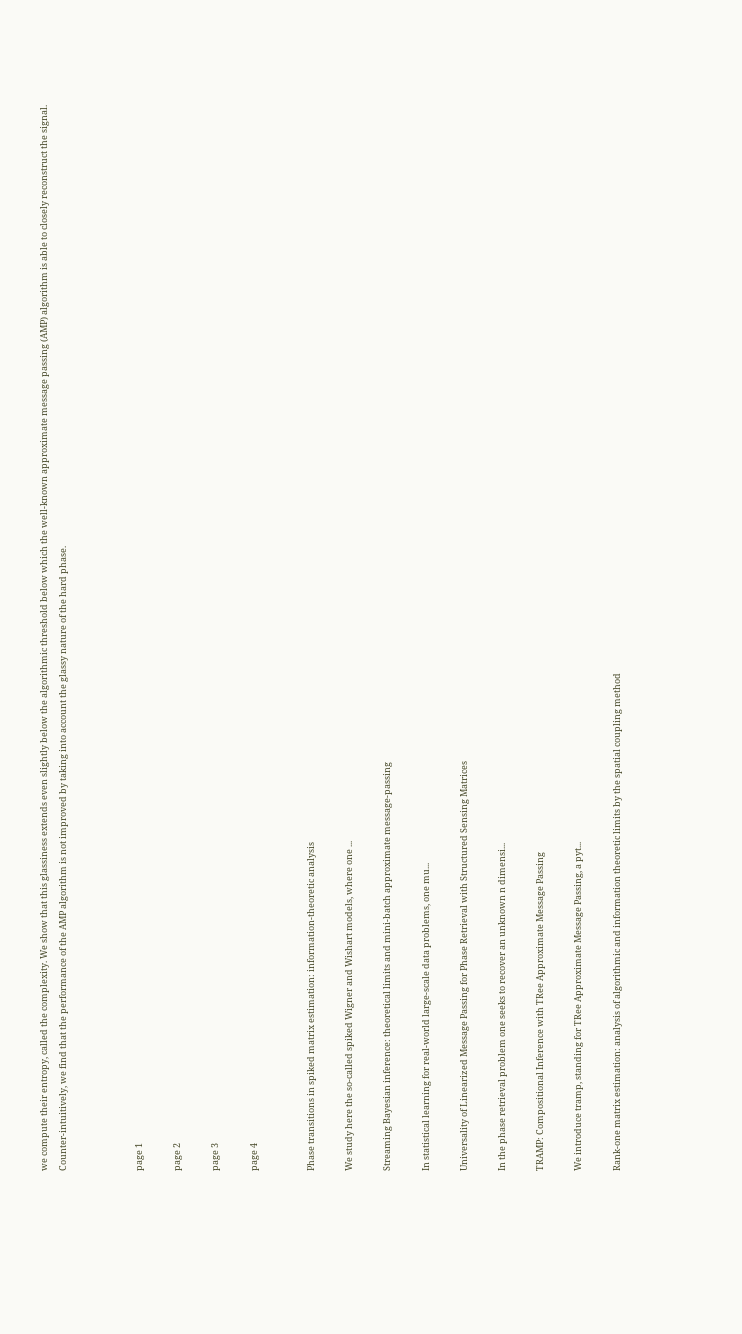we compute their entropy, called the complexity. We show that this glassiness extends even slightly below the algorithmic threshold below which the well-known approximate message passing (AMP) algorithm is able to closely reconstruct the signal. Counter-intuitively, we find that the performance of the AMP algorithm is not improved by taking into account the glassy nature of the hard phase.



page 1

page 2

page 3

page 4


Phase transitions in spiked matrix estimation: information-theoretic analysis

We study here the so-called spiked Wigner and Wishart models, where one ...

Streaming Bayesian inference: theoretical limits and mini-batch approximate message-passing

In statistical learning for real-world large-scale data problems, one mu...

Universality of Linearized Message Passing for Phase Retrieval with Structured Sensing Matrices

In the phase retrieval problem one seeks to recover an unknown n dimensi...

TRAMP: Compositional Inference with TRee Approximate Message Passing

We introduce tramp, standing for TRee Approximate Message Passing, a pyt...

Rank-one matrix estimation: analysis of algorithmic and information theoretic limits by the spatial coupling method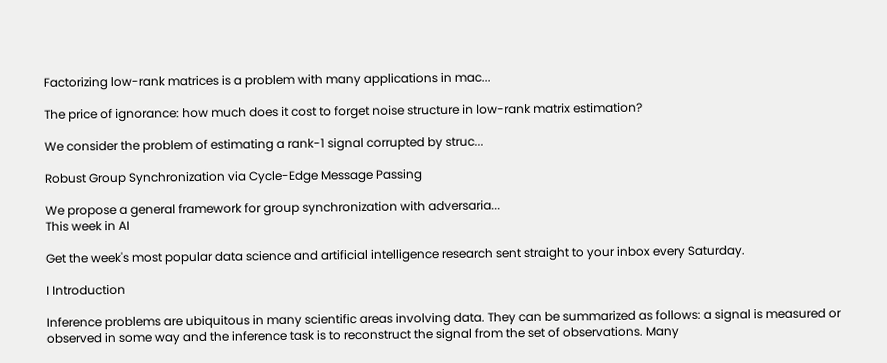Factorizing low-rank matrices is a problem with many applications in mac...

The price of ignorance: how much does it cost to forget noise structure in low-rank matrix estimation?

We consider the problem of estimating a rank-1 signal corrupted by struc...

Robust Group Synchronization via Cycle-Edge Message Passing

We propose a general framework for group synchronization with adversaria...
This week in AI

Get the week's most popular data science and artificial intelligence research sent straight to your inbox every Saturday.

I Introduction

Inference problems are ubiquitous in many scientific areas involving data. They can be summarized as follows: a signal is measured or observed in some way and the inference task is to reconstruct the signal from the set of observations. Many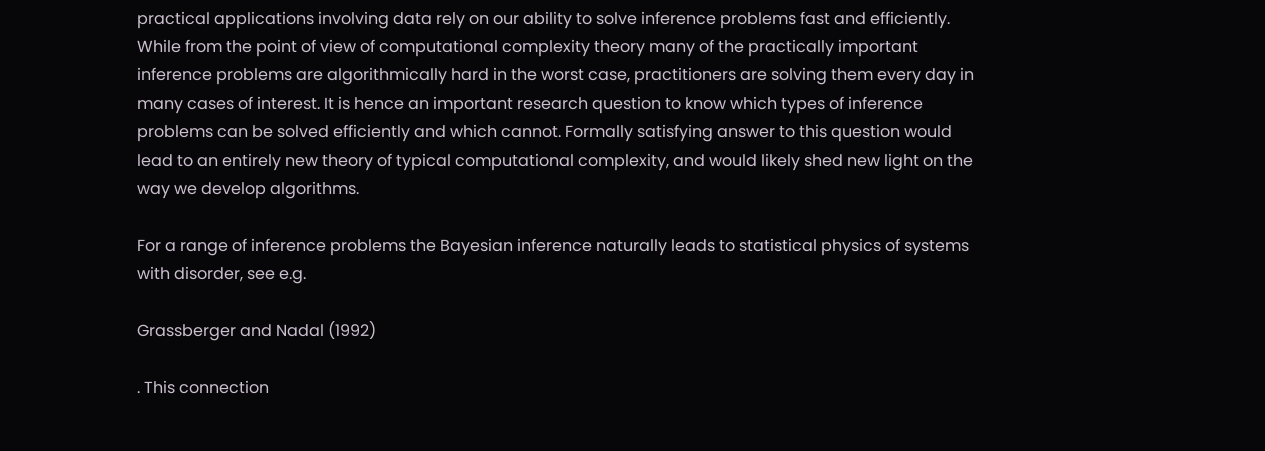practical applications involving data rely on our ability to solve inference problems fast and efficiently. While from the point of view of computational complexity theory many of the practically important inference problems are algorithmically hard in the worst case, practitioners are solving them every day in many cases of interest. It is hence an important research question to know which types of inference problems can be solved efficiently and which cannot. Formally satisfying answer to this question would lead to an entirely new theory of typical computational complexity, and would likely shed new light on the way we develop algorithms.

For a range of inference problems the Bayesian inference naturally leads to statistical physics of systems with disorder, see e.g.

Grassberger and Nadal (1992)

. This connection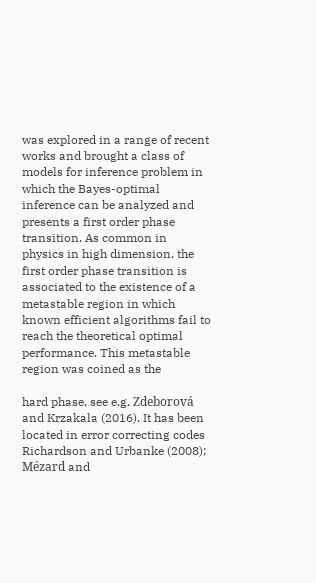was explored in a range of recent works and brought a class of models for inference problem in which the Bayes-optimal inference can be analyzed and presents a first order phase transition. As common in physics in high dimension, the first order phase transition is associated to the existence of a metastable region in which known efficient algorithms fail to reach the theoretical optimal performance. This metastable region was coined as the

hard phase, see e.g. Zdeborová and Krzakala (2016). It has been located in error correcting codes Richardson and Urbanke (2008); Mézard and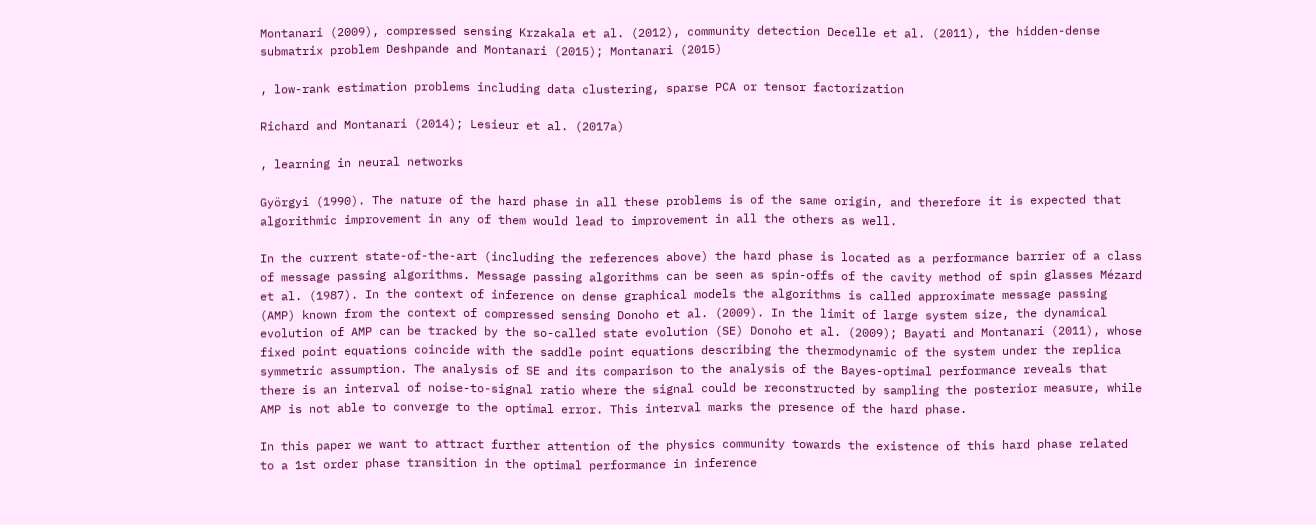Montanari (2009), compressed sensing Krzakala et al. (2012), community detection Decelle et al. (2011), the hidden-dense submatrix problem Deshpande and Montanari (2015); Montanari (2015)

, low-rank estimation problems including data clustering, sparse PCA or tensor factorization

Richard and Montanari (2014); Lesieur et al. (2017a)

, learning in neural networks

Györgyi (1990). The nature of the hard phase in all these problems is of the same origin, and therefore it is expected that algorithmic improvement in any of them would lead to improvement in all the others as well.

In the current state-of-the-art (including the references above) the hard phase is located as a performance barrier of a class of message passing algorithms. Message passing algorithms can be seen as spin-offs of the cavity method of spin glasses Mézard et al. (1987). In the context of inference on dense graphical models the algorithms is called approximate message passing (AMP) known from the context of compressed sensing Donoho et al. (2009). In the limit of large system size, the dynamical evolution of AMP can be tracked by the so-called state evolution (SE) Donoho et al. (2009); Bayati and Montanari (2011), whose fixed point equations coincide with the saddle point equations describing the thermodynamic of the system under the replica symmetric assumption. The analysis of SE and its comparison to the analysis of the Bayes-optimal performance reveals that there is an interval of noise-to-signal ratio where the signal could be reconstructed by sampling the posterior measure, while AMP is not able to converge to the optimal error. This interval marks the presence of the hard phase.

In this paper we want to attract further attention of the physics community towards the existence of this hard phase related to a 1st order phase transition in the optimal performance in inference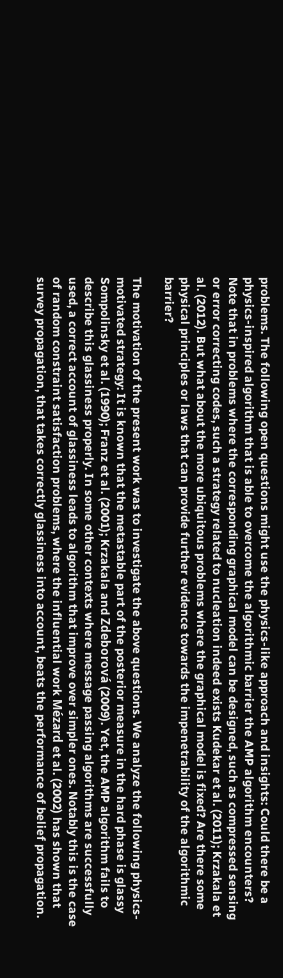problems. The following open questions might use the physics-like approach and insights: Could there be a physics-inspired algorithm that is able to overcome the algorithmic barrier the AMP algorithm encounters? Note that in problems where the corresponding graphical model can be designed, such as compressed sensing or error correcting codes, such a strategy related to nucleation indeed exists Kudekar et al. (2011); Krzakala et al. (2012). But what about the more ubiquitous problems where the graphical model is fixed? Are there some physical principles or laws that can provide further evidence towards the impenetrability of the algorithmic barrier?

The motivation of the present work was to investigate the above questions. We analyze the following physics-motivated strategy: It is known that the metastable part of the posterior measure in the hard phase is glassy Sompolinsky et al. (1990); Franz et al. (2001); Krzakala and Zdeborová (2009). Yet, the AMP algorithm fails to describe this glassiness properly. In some other contexts where message passing algorithms are successfully used, a correct account of glassiness leads to algorithm that improve over simpler ones. Notably this is the case of random constraint satisfaction problems, where the influential work Mézard et al. (2002) has shown that survey propagation, that takes correctly glassiness into account, beats the performance of belief propagation.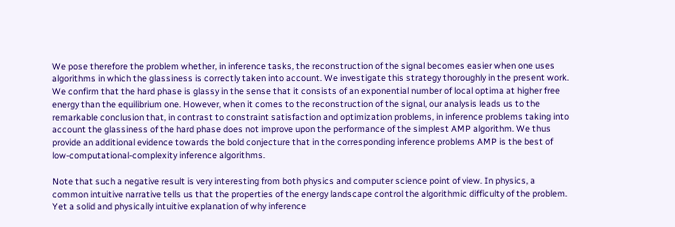We pose therefore the problem whether, in inference tasks, the reconstruction of the signal becomes easier when one uses algorithms in which the glassiness is correctly taken into account. We investigate this strategy thoroughly in the present work. We confirm that the hard phase is glassy in the sense that it consists of an exponential number of local optima at higher free energy than the equilibrium one. However, when it comes to the reconstruction of the signal, our analysis leads us to the remarkable conclusion that, in contrast to constraint satisfaction and optimization problems, in inference problems taking into account the glassiness of the hard phase does not improve upon the performance of the simplest AMP algorithm. We thus provide an additional evidence towards the bold conjecture that in the corresponding inference problems AMP is the best of low-computational-complexity inference algorithms.

Note that such a negative result is very interesting from both physics and computer science point of view. In physics, a common intuitive narrative tells us that the properties of the energy landscape control the algorithmic difficulty of the problem. Yet a solid and physically intuitive explanation of why inference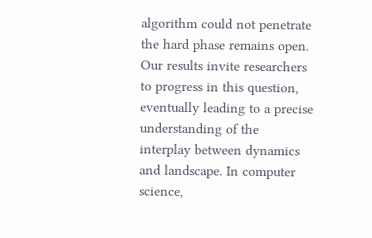algorithm could not penetrate the hard phase remains open. Our results invite researchers to progress in this question, eventually leading to a precise understanding of the interplay between dynamics and landscape. In computer science,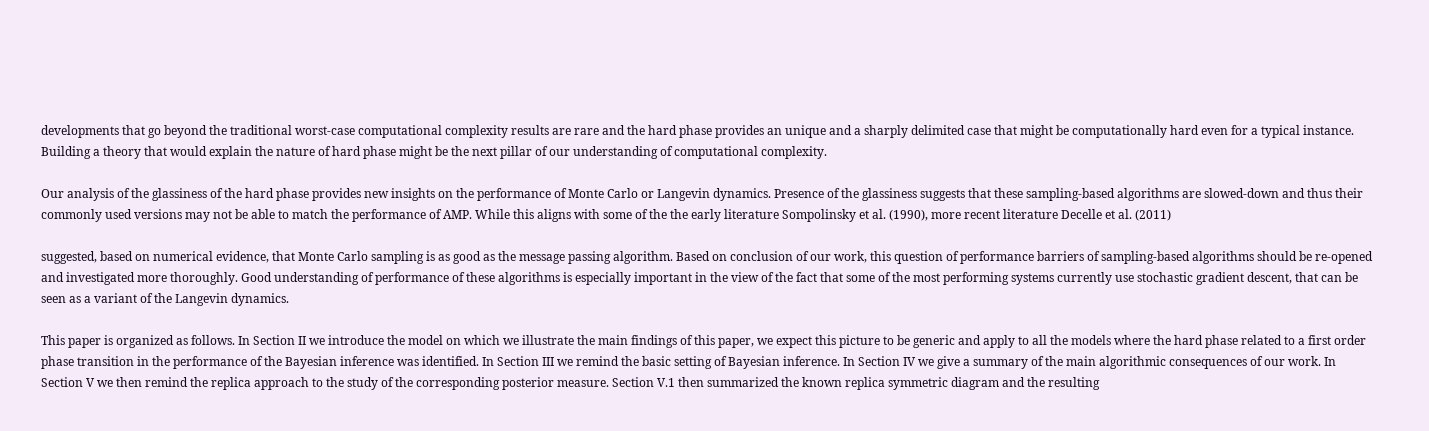developments that go beyond the traditional worst-case computational complexity results are rare and the hard phase provides an unique and a sharply delimited case that might be computationally hard even for a typical instance. Building a theory that would explain the nature of hard phase might be the next pillar of our understanding of computational complexity.

Our analysis of the glassiness of the hard phase provides new insights on the performance of Monte Carlo or Langevin dynamics. Presence of the glassiness suggests that these sampling-based algorithms are slowed-down and thus their commonly used versions may not be able to match the performance of AMP. While this aligns with some of the the early literature Sompolinsky et al. (1990), more recent literature Decelle et al. (2011)

suggested, based on numerical evidence, that Monte Carlo sampling is as good as the message passing algorithm. Based on conclusion of our work, this question of performance barriers of sampling-based algorithms should be re-opened and investigated more thoroughly. Good understanding of performance of these algorithms is especially important in the view of the fact that some of the most performing systems currently use stochastic gradient descent, that can be seen as a variant of the Langevin dynamics.

This paper is organized as follows. In Section II we introduce the model on which we illustrate the main findings of this paper, we expect this picture to be generic and apply to all the models where the hard phase related to a first order phase transition in the performance of the Bayesian inference was identified. In Section III we remind the basic setting of Bayesian inference. In Section IV we give a summary of the main algorithmic consequences of our work. In Section V we then remind the replica approach to the study of the corresponding posterior measure. Section V.1 then summarized the known replica symmetric diagram and the resulting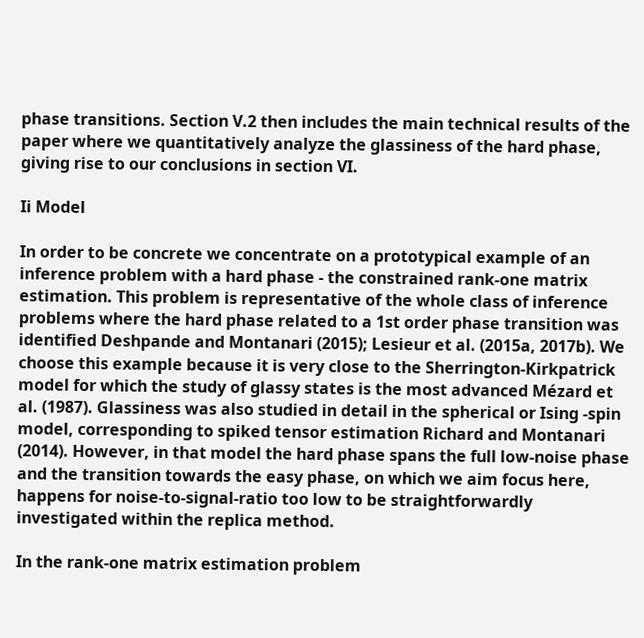phase transitions. Section V.2 then includes the main technical results of the paper where we quantitatively analyze the glassiness of the hard phase, giving rise to our conclusions in section VI.

Ii Model

In order to be concrete we concentrate on a prototypical example of an inference problem with a hard phase - the constrained rank-one matrix estimation. This problem is representative of the whole class of inference problems where the hard phase related to a 1st order phase transition was identified Deshpande and Montanari (2015); Lesieur et al. (2015a, 2017b). We choose this example because it is very close to the Sherrington-Kirkpatrick model for which the study of glassy states is the most advanced Mézard et al. (1987). Glassiness was also studied in detail in the spherical or Ising -spin model, corresponding to spiked tensor estimation Richard and Montanari (2014). However, in that model the hard phase spans the full low-noise phase and the transition towards the easy phase, on which we aim focus here, happens for noise-to-signal-ratio too low to be straightforwardly investigated within the replica method.

In the rank-one matrix estimation problem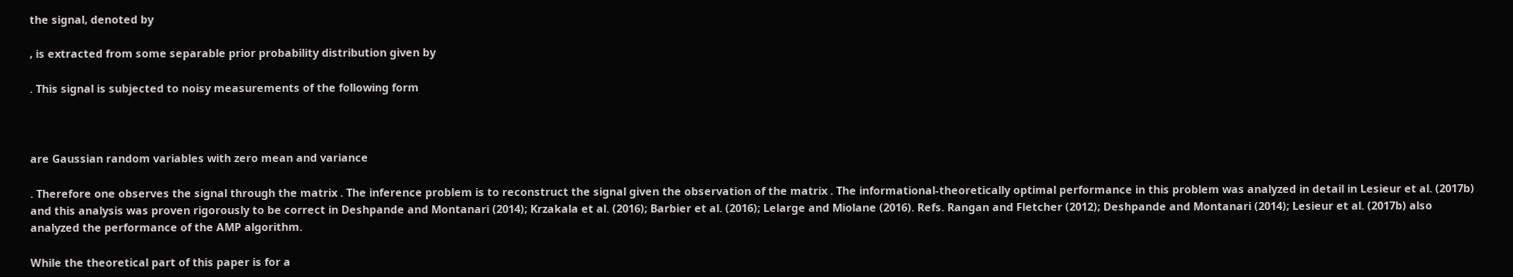the signal, denoted by

, is extracted from some separable prior probability distribution given by

. This signal is subjected to noisy measurements of the following form



are Gaussian random variables with zero mean and variance

. Therefore one observes the signal through the matrix . The inference problem is to reconstruct the signal given the observation of the matrix . The informational-theoretically optimal performance in this problem was analyzed in detail in Lesieur et al. (2017b) and this analysis was proven rigorously to be correct in Deshpande and Montanari (2014); Krzakala et al. (2016); Barbier et al. (2016); Lelarge and Miolane (2016). Refs. Rangan and Fletcher (2012); Deshpande and Montanari (2014); Lesieur et al. (2017b) also analyzed the performance of the AMP algorithm.

While the theoretical part of this paper is for a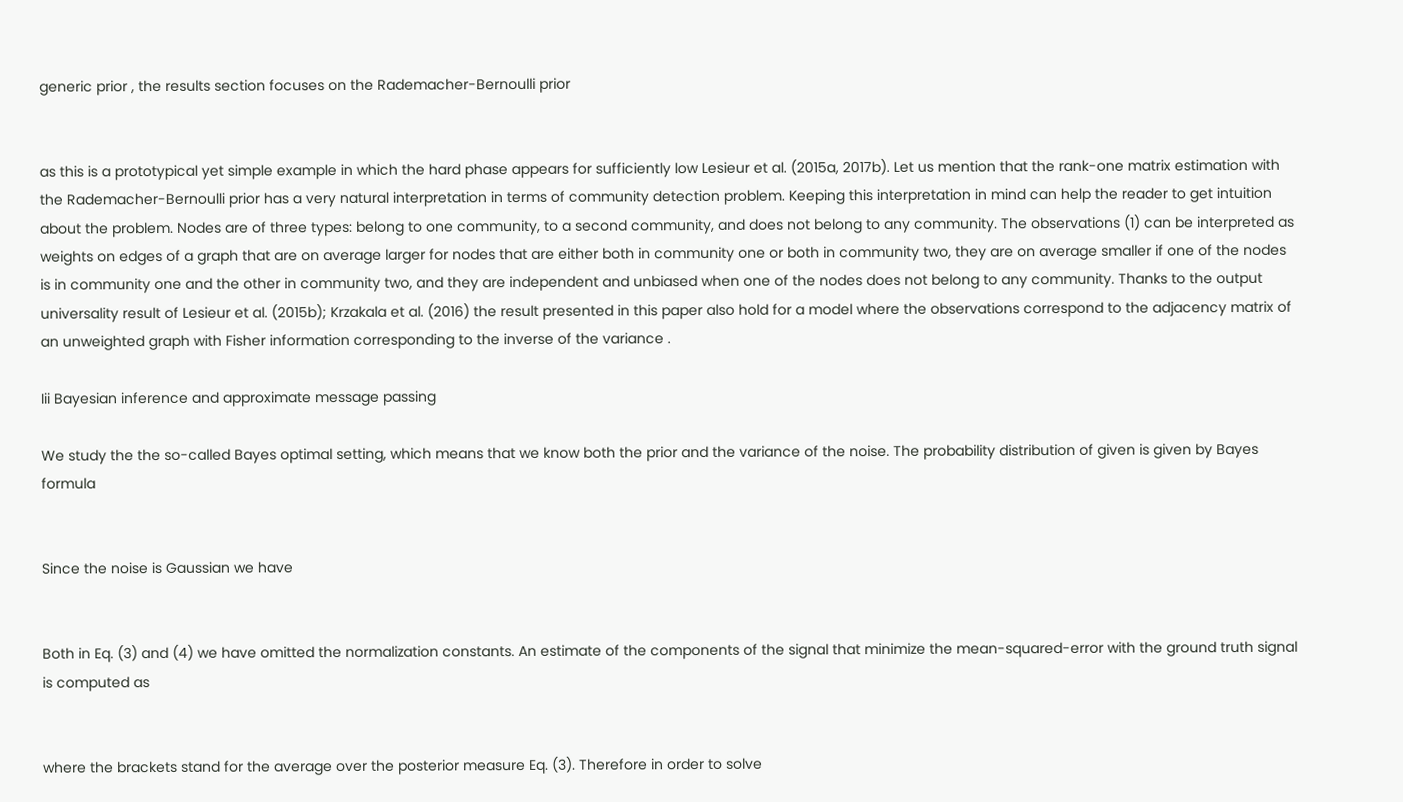generic prior , the results section focuses on the Rademacher-Bernoulli prior


as this is a prototypical yet simple example in which the hard phase appears for sufficiently low Lesieur et al. (2015a, 2017b). Let us mention that the rank-one matrix estimation with the Rademacher-Bernoulli prior has a very natural interpretation in terms of community detection problem. Keeping this interpretation in mind can help the reader to get intuition about the problem. Nodes are of three types: belong to one community, to a second community, and does not belong to any community. The observations (1) can be interpreted as weights on edges of a graph that are on average larger for nodes that are either both in community one or both in community two, they are on average smaller if one of the nodes is in community one and the other in community two, and they are independent and unbiased when one of the nodes does not belong to any community. Thanks to the output universality result of Lesieur et al. (2015b); Krzakala et al. (2016) the result presented in this paper also hold for a model where the observations correspond to the adjacency matrix of an unweighted graph with Fisher information corresponding to the inverse of the variance .

Iii Bayesian inference and approximate message passing

We study the the so-called Bayes optimal setting, which means that we know both the prior and the variance of the noise. The probability distribution of given is given by Bayes formula


Since the noise is Gaussian we have


Both in Eq. (3) and (4) we have omitted the normalization constants. An estimate of the components of the signal that minimize the mean-squared-error with the ground truth signal is computed as


where the brackets stand for the average over the posterior measure Eq. (3). Therefore in order to solve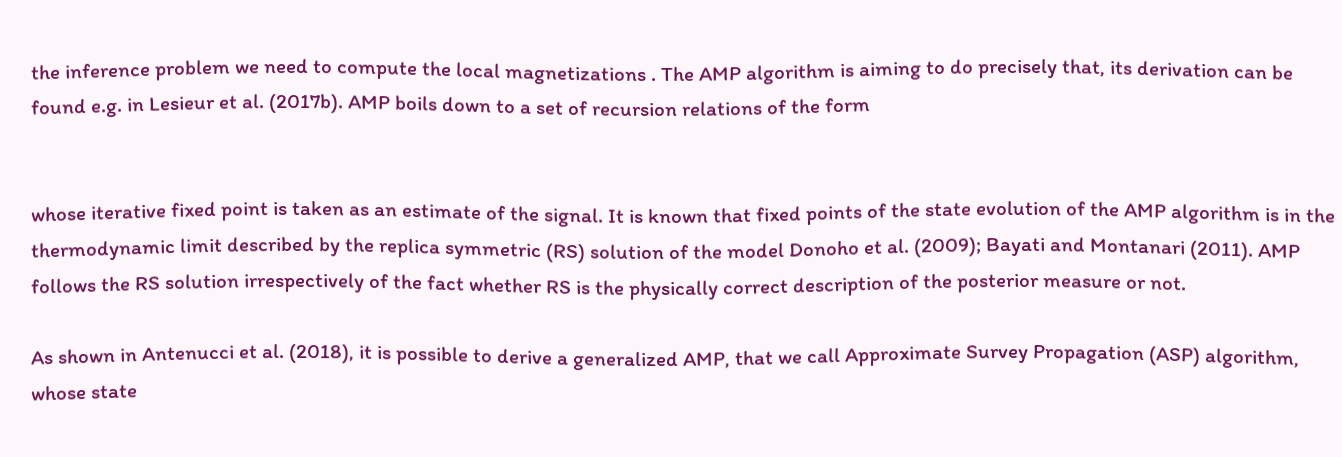the inference problem we need to compute the local magnetizations . The AMP algorithm is aiming to do precisely that, its derivation can be found e.g. in Lesieur et al. (2017b). AMP boils down to a set of recursion relations of the form


whose iterative fixed point is taken as an estimate of the signal. It is known that fixed points of the state evolution of the AMP algorithm is in the thermodynamic limit described by the replica symmetric (RS) solution of the model Donoho et al. (2009); Bayati and Montanari (2011). AMP follows the RS solution irrespectively of the fact whether RS is the physically correct description of the posterior measure or not.

As shown in Antenucci et al. (2018), it is possible to derive a generalized AMP, that we call Approximate Survey Propagation (ASP) algorithm, whose state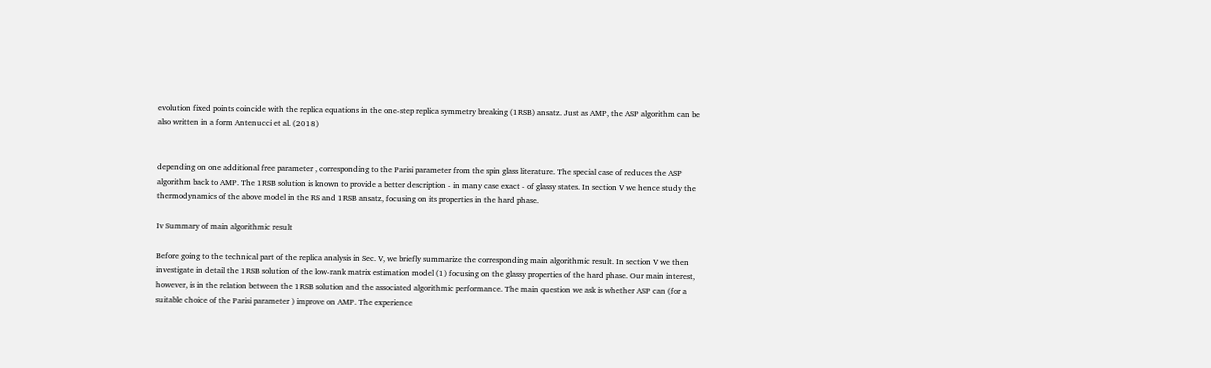evolution fixed points coincide with the replica equations in the one-step replica symmetry breaking (1RSB) ansatz. Just as AMP, the ASP algorithm can be also written in a form Antenucci et al. (2018)


depending on one additional free parameter , corresponding to the Parisi parameter from the spin glass literature. The special case of reduces the ASP algorithm back to AMP. The 1RSB solution is known to provide a better description - in many case exact - of glassy states. In section V we hence study the thermodynamics of the above model in the RS and 1RSB ansatz, focusing on its properties in the hard phase.

Iv Summary of main algorithmic result

Before going to the technical part of the replica analysis in Sec. V, we briefly summarize the corresponding main algorithmic result. In section V we then investigate in detail the 1RSB solution of the low-rank matrix estimation model (1) focusing on the glassy properties of the hard phase. Our main interest, however, is in the relation between the 1RSB solution and the associated algorithmic performance. The main question we ask is whether ASP can (for a suitable choice of the Parisi parameter ) improve on AMP. The experience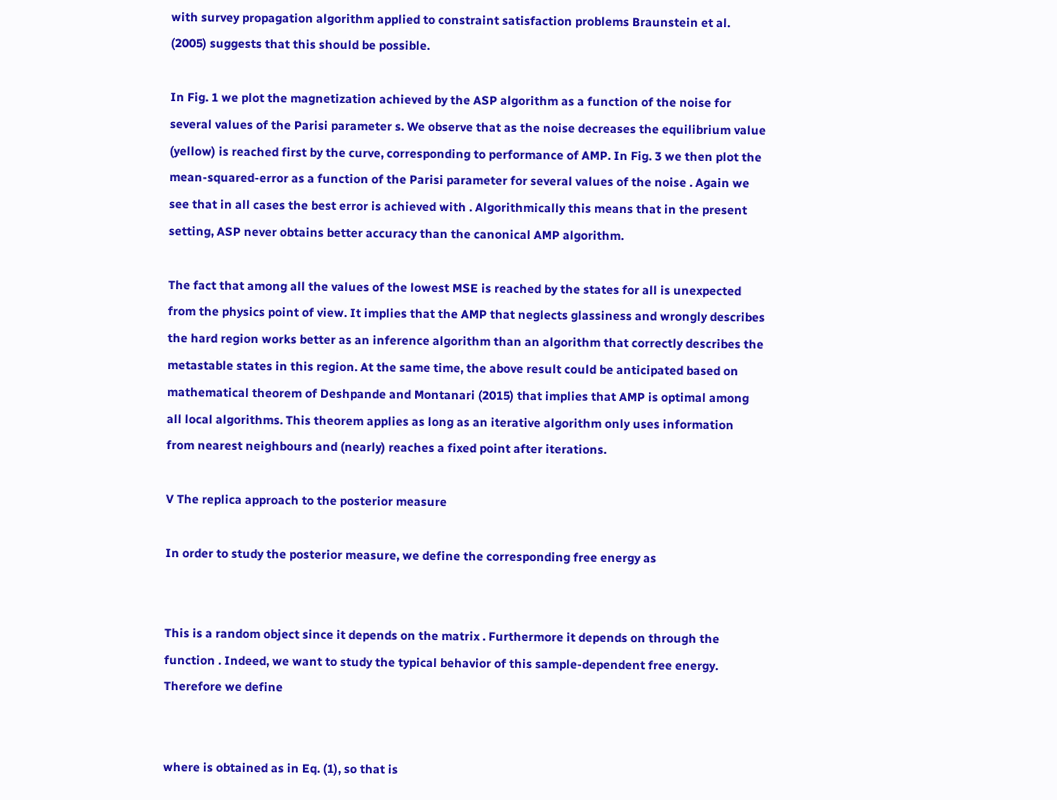with survey propagation algorithm applied to constraint satisfaction problems Braunstein et al. (2005) suggests that this should be possible.

In Fig. 1 we plot the magnetization achieved by the ASP algorithm as a function of the noise for several values of the Parisi parameter s. We observe that as the noise decreases the equilibrium value (yellow) is reached first by the curve, corresponding to performance of AMP. In Fig. 3 we then plot the mean-squared-error as a function of the Parisi parameter for several values of the noise . Again we see that in all cases the best error is achieved with . Algorithmically this means that in the present setting, ASP never obtains better accuracy than the canonical AMP algorithm.

The fact that among all the values of the lowest MSE is reached by the states for all is unexpected from the physics point of view. It implies that the AMP that neglects glassiness and wrongly describes the hard region works better as an inference algorithm than an algorithm that correctly describes the metastable states in this region. At the same time, the above result could be anticipated based on mathematical theorem of Deshpande and Montanari (2015) that implies that AMP is optimal among all local algorithms. This theorem applies as long as an iterative algorithm only uses information from nearest neighbours and (nearly) reaches a fixed point after iterations.

V The replica approach to the posterior measure

In order to study the posterior measure, we define the corresponding free energy as


This is a random object since it depends on the matrix . Furthermore it depends on through the function . Indeed, we want to study the typical behavior of this sample-dependent free energy. Therefore we define


where is obtained as in Eq. (1), so that is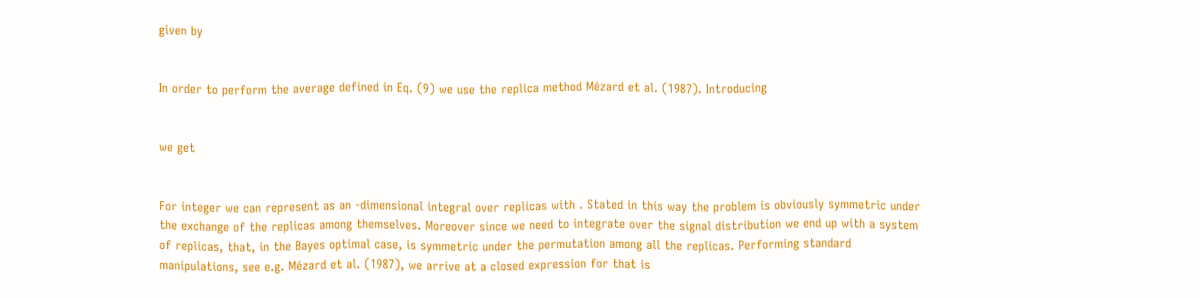given by


In order to perform the average defined in Eq. (9) we use the replica method Mézard et al. (1987). Introducing


we get


For integer we can represent as an -dimensional integral over replicas with . Stated in this way the problem is obviously symmetric under the exchange of the replicas among themselves. Moreover since we need to integrate over the signal distribution we end up with a system of replicas, that, in the Bayes optimal case, is symmetric under the permutation among all the replicas. Performing standard manipulations, see e.g. Mézard et al. (1987), we arrive at a closed expression for that is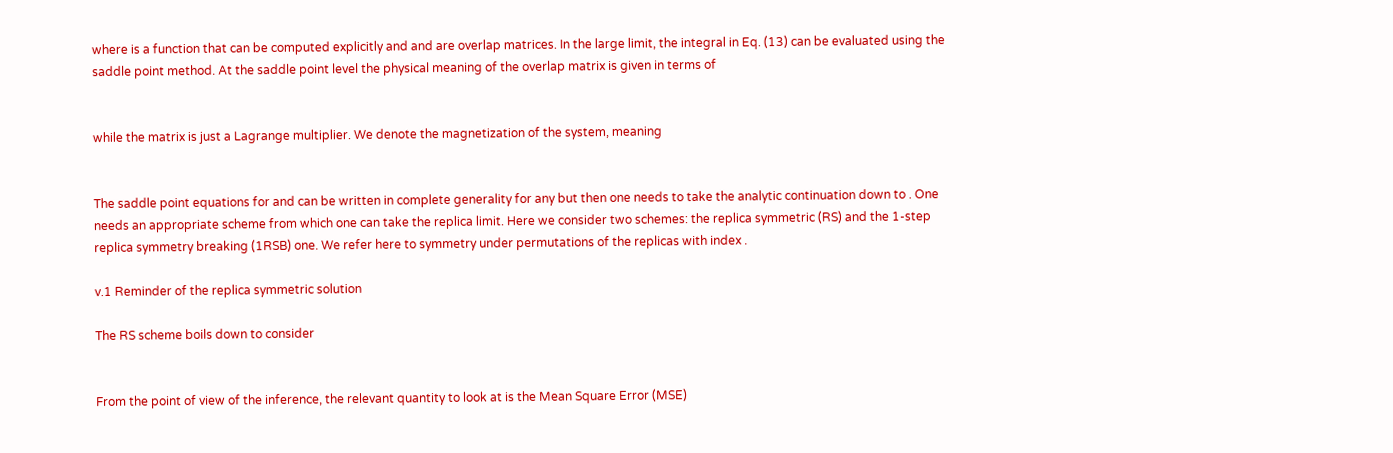where is a function that can be computed explicitly and and are overlap matrices. In the large limit, the integral in Eq. (13) can be evaluated using the saddle point method. At the saddle point level the physical meaning of the overlap matrix is given in terms of


while the matrix is just a Lagrange multiplier. We denote the magnetization of the system, meaning


The saddle point equations for and can be written in complete generality for any but then one needs to take the analytic continuation down to . One needs an appropriate scheme from which one can take the replica limit. Here we consider two schemes: the replica symmetric (RS) and the 1-step replica symmetry breaking (1RSB) one. We refer here to symmetry under permutations of the replicas with index .

v.1 Reminder of the replica symmetric solution

The RS scheme boils down to consider


From the point of view of the inference, the relevant quantity to look at is the Mean Square Error (MSE)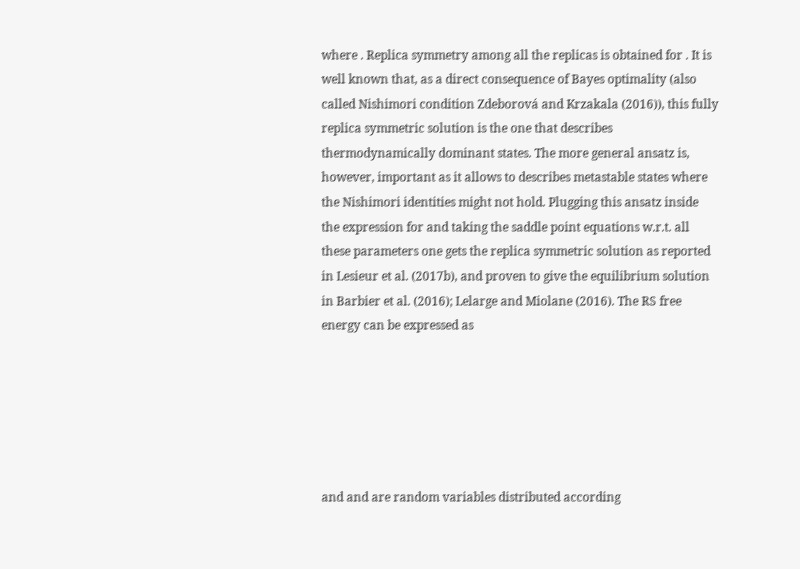where . Replica symmetry among all the replicas is obtained for . It is well known that, as a direct consequence of Bayes optimality (also called Nishimori condition Zdeborová and Krzakala (2016)), this fully replica symmetric solution is the one that describes thermodynamically dominant states. The more general ansatz is, however, important as it allows to describes metastable states where the Nishimori identities might not hold. Plugging this ansatz inside the expression for and taking the saddle point equations w.r.t. all these parameters one gets the replica symmetric solution as reported in Lesieur et al. (2017b), and proven to give the equilibrium solution in Barbier et al. (2016); Lelarge and Miolane (2016). The RS free energy can be expressed as






and and are random variables distributed according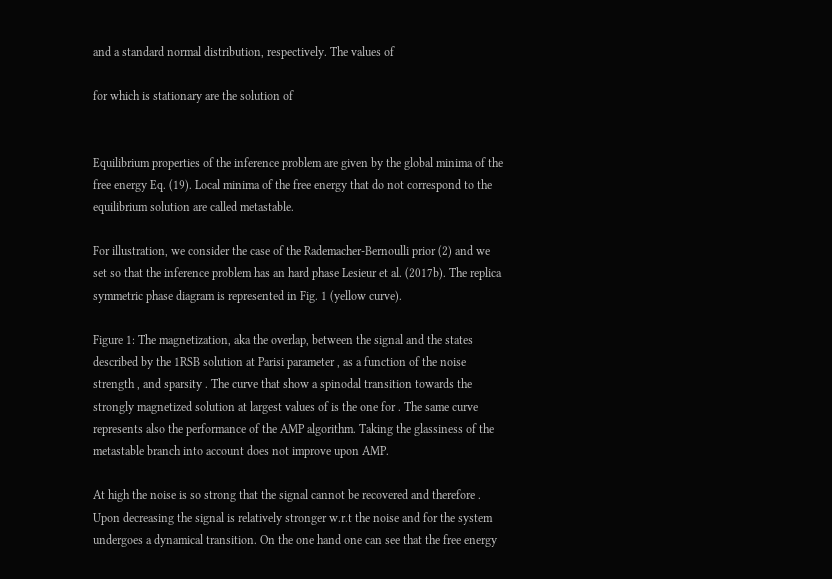and a standard normal distribution, respectively. The values of

for which is stationary are the solution of


Equilibrium properties of the inference problem are given by the global minima of the free energy Eq. (19). Local minima of the free energy that do not correspond to the equilibrium solution are called metastable.

For illustration, we consider the case of the Rademacher-Bernoulli prior (2) and we set so that the inference problem has an hard phase Lesieur et al. (2017b). The replica symmetric phase diagram is represented in Fig. 1 (yellow curve).

Figure 1: The magnetization, aka the overlap, between the signal and the states described by the 1RSB solution at Parisi parameter , as a function of the noise strength , and sparsity . The curve that show a spinodal transition towards the strongly magnetized solution at largest values of is the one for . The same curve represents also the performance of the AMP algorithm. Taking the glassiness of the metastable branch into account does not improve upon AMP.

At high the noise is so strong that the signal cannot be recovered and therefore . Upon decreasing the signal is relatively stronger w.r.t the noise and for the system undergoes a dynamical transition. On the one hand one can see that the free energy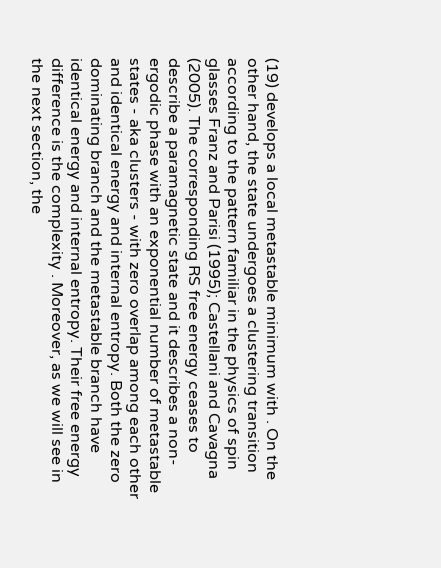(19) develops a local metastable minimum with . On the other hand, the state undergoes a clustering transition according to the pattern familiar in the physics of spin glasses Franz and Parisi (1995); Castellani and Cavagna (2005). The corresponding RS free energy ceases to describe a paramagnetic state and it describes a non-ergodic phase with an exponential number of metastable states - aka clusters - with zero overlap among each other and identical energy and internal entropy. Both the zero dominating branch and the metastable branch have identical energy and internal entropy. Their free energy difference is the complexity . Moreover, as we will see in the next section, the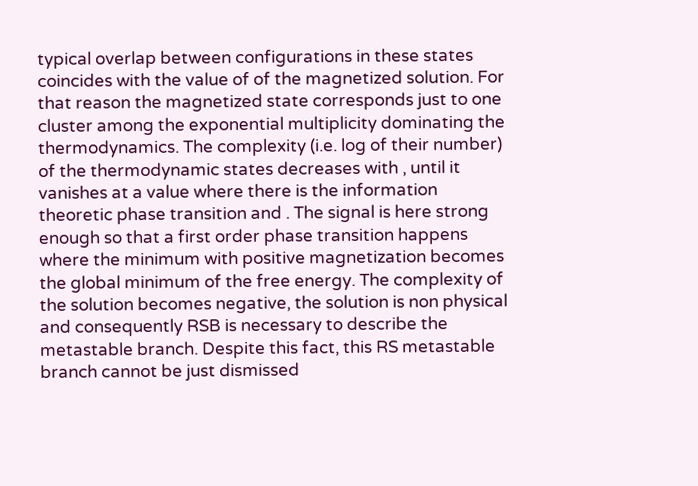typical overlap between configurations in these states coincides with the value of of the magnetized solution. For that reason the magnetized state corresponds just to one cluster among the exponential multiplicity dominating the thermodynamics. The complexity (i.e. log of their number) of the thermodynamic states decreases with , until it vanishes at a value where there is the information theoretic phase transition and . The signal is here strong enough so that a first order phase transition happens where the minimum with positive magnetization becomes the global minimum of the free energy. The complexity of the solution becomes negative, the solution is non physical and consequently RSB is necessary to describe the metastable branch. Despite this fact, this RS metastable branch cannot be just dismissed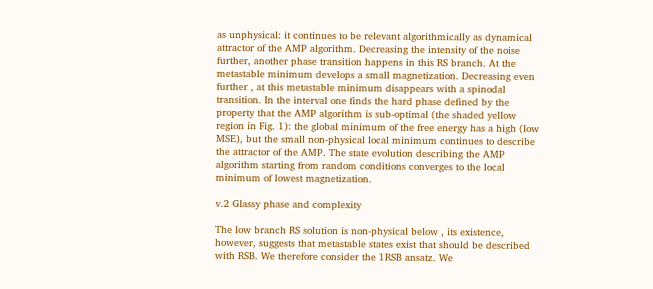as unphysical: it continues to be relevant algorithmically as dynamical attractor of the AMP algorithm. Decreasing the intensity of the noise further, another phase transition happens in this RS branch. At the metastable minimum develops a small magnetization. Decreasing even further , at this metastable minimum disappears with a spinodal transition. In the interval one finds the hard phase defined by the property that the AMP algorithm is sub-optimal (the shaded yellow region in Fig. 1): the global minimum of the free energy has a high (low MSE), but the small non-physical local minimum continues to describe the attractor of the AMP. The state evolution describing the AMP algorithm starting from random conditions converges to the local minimum of lowest magnetization.

v.2 Glassy phase and complexity

The low branch RS solution is non-physical below , its existence, however, suggests that metastable states exist that should be described with RSB. We therefore consider the 1RSB ansatz. We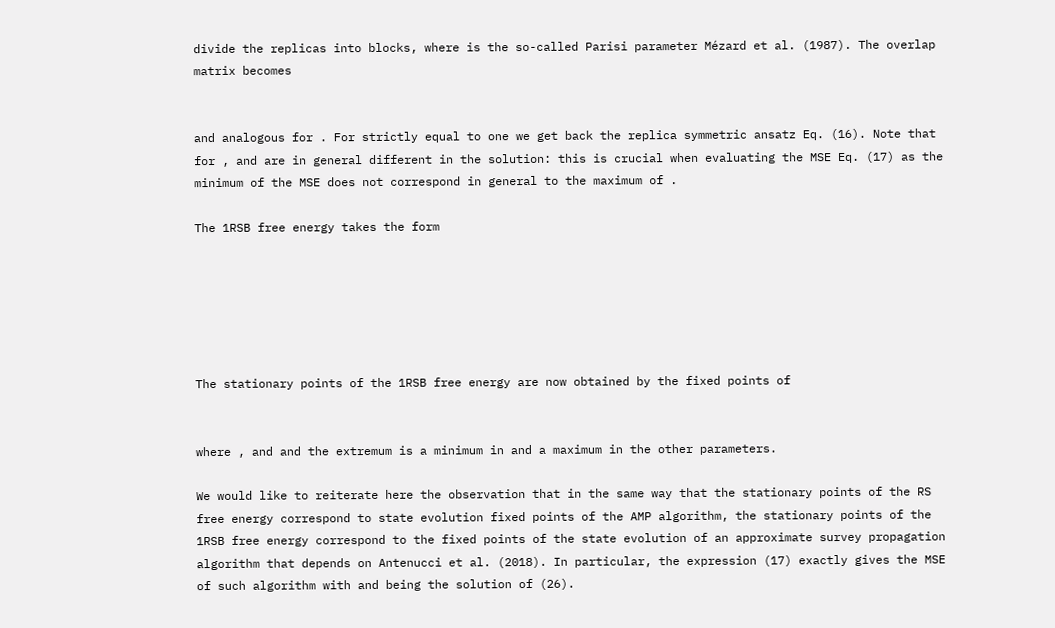divide the replicas into blocks, where is the so-called Parisi parameter Mézard et al. (1987). The overlap matrix becomes


and analogous for . For strictly equal to one we get back the replica symmetric ansatz Eq. (16). Note that for , and are in general different in the solution: this is crucial when evaluating the MSE Eq. (17) as the minimum of the MSE does not correspond in general to the maximum of .

The 1RSB free energy takes the form






The stationary points of the 1RSB free energy are now obtained by the fixed points of


where , and and the extremum is a minimum in and a maximum in the other parameters.

We would like to reiterate here the observation that in the same way that the stationary points of the RS free energy correspond to state evolution fixed points of the AMP algorithm, the stationary points of the 1RSB free energy correspond to the fixed points of the state evolution of an approximate survey propagation algorithm that depends on Antenucci et al. (2018). In particular, the expression (17) exactly gives the MSE of such algorithm with and being the solution of (26).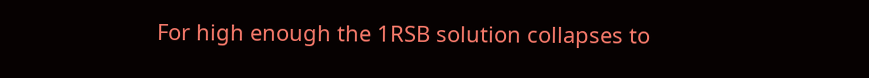For high enough the 1RSB solution collapses to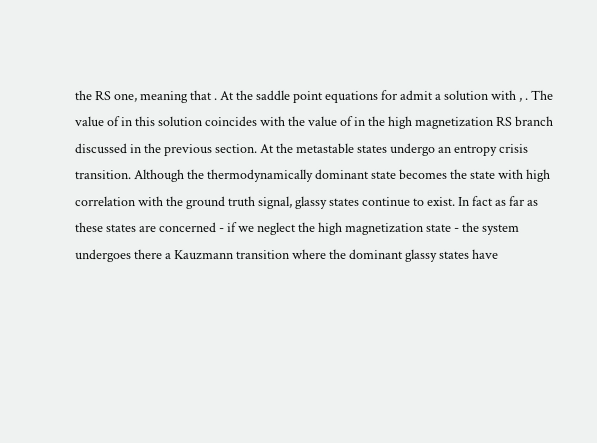the RS one, meaning that . At the saddle point equations for admit a solution with , . The value of in this solution coincides with the value of in the high magnetization RS branch discussed in the previous section. At the metastable states undergo an entropy crisis transition. Although the thermodynamically dominant state becomes the state with high correlation with the ground truth signal, glassy states continue to exist. In fact as far as these states are concerned - if we neglect the high magnetization state - the system undergoes there a Kauzmann transition where the dominant glassy states have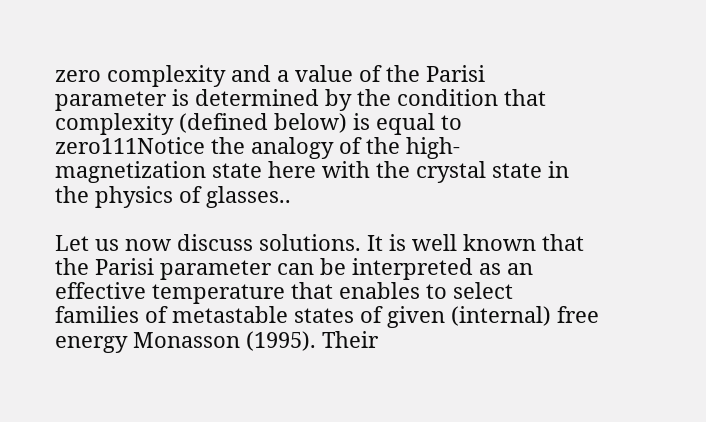zero complexity and a value of the Parisi parameter is determined by the condition that complexity (defined below) is equal to zero111Notice the analogy of the high-magnetization state here with the crystal state in the physics of glasses..

Let us now discuss solutions. It is well known that the Parisi parameter can be interpreted as an effective temperature that enables to select families of metastable states of given (internal) free energy Monasson (1995). Their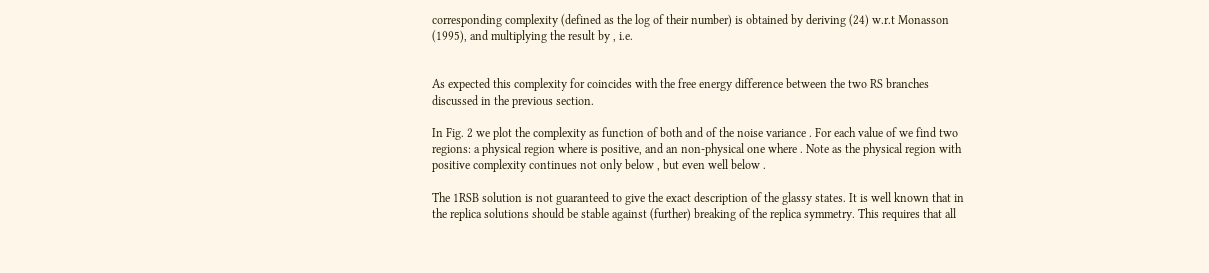corresponding complexity (defined as the log of their number) is obtained by deriving (24) w.r.t Monasson (1995), and multiplying the result by , i.e.


As expected this complexity for coincides with the free energy difference between the two RS branches discussed in the previous section.

In Fig. 2 we plot the complexity as function of both and of the noise variance . For each value of we find two regions: a physical region where is positive, and an non-physical one where . Note as the physical region with positive complexity continues not only below , but even well below .

The 1RSB solution is not guaranteed to give the exact description of the glassy states. It is well known that in the replica solutions should be stable against (further) breaking of the replica symmetry. This requires that all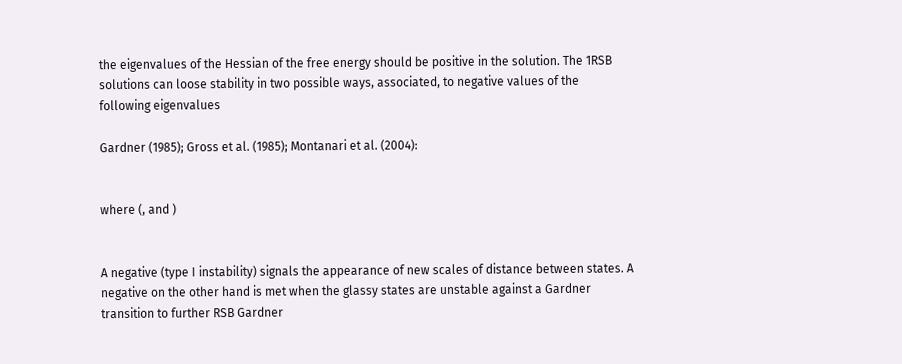the eigenvalues of the Hessian of the free energy should be positive in the solution. The 1RSB solutions can loose stability in two possible ways, associated, to negative values of the following eigenvalues

Gardner (1985); Gross et al. (1985); Montanari et al. (2004):


where (, and )


A negative (type I instability) signals the appearance of new scales of distance between states. A negative on the other hand is met when the glassy states are unstable against a Gardner transition to further RSB Gardner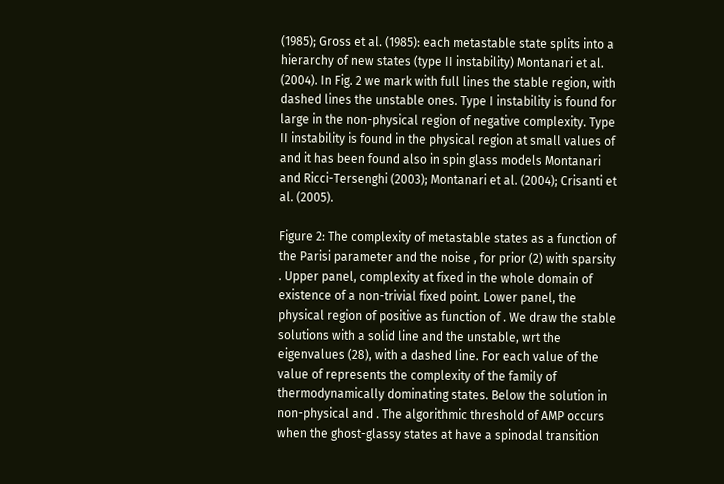(1985); Gross et al. (1985): each metastable state splits into a hierarchy of new states (type II instability) Montanari et al. (2004). In Fig. 2 we mark with full lines the stable region, with dashed lines the unstable ones. Type I instability is found for large in the non-physical region of negative complexity. Type II instability is found in the physical region at small values of and it has been found also in spin glass models Montanari and Ricci-Tersenghi (2003); Montanari et al. (2004); Crisanti et al. (2005).

Figure 2: The complexity of metastable states as a function of the Parisi parameter and the noise , for prior (2) with sparsity . Upper panel, complexity at fixed in the whole domain of existence of a non-trivial fixed point. Lower panel, the physical region of positive as function of . We draw the stable solutions with a solid line and the unstable, wrt the eigenvalues (28), with a dashed line. For each value of the value of represents the complexity of the family of thermodynamically dominating states. Below the solution in non-physical and . The algorithmic threshold of AMP occurs when the ghost-glassy states at have a spinodal transition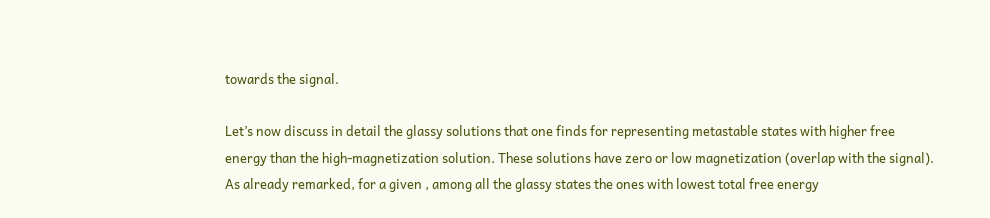towards the signal.

Let’s now discuss in detail the glassy solutions that one finds for representing metastable states with higher free energy than the high-magnetization solution. These solutions have zero or low magnetization (overlap with the signal). As already remarked, for a given , among all the glassy states the ones with lowest total free energy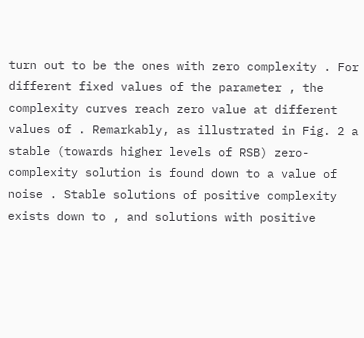turn out to be the ones with zero complexity . For different fixed values of the parameter , the complexity curves reach zero value at different values of . Remarkably, as illustrated in Fig. 2 a stable (towards higher levels of RSB) zero-complexity solution is found down to a value of noise . Stable solutions of positive complexity exists down to , and solutions with positive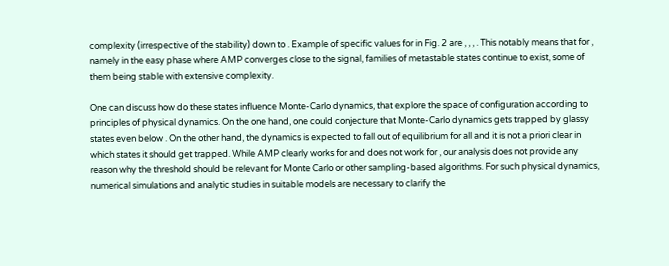complexity (irrespective of the stability) down to . Example of specific values for in Fig. 2 are , , , . This notably means that for , namely in the easy phase where AMP converges close to the signal, families of metastable states continue to exist, some of them being stable with extensive complexity.

One can discuss how do these states influence Monte-Carlo dynamics, that explore the space of configuration according to principles of physical dynamics. On the one hand, one could conjecture that Monte-Carlo dynamics gets trapped by glassy states even below . On the other hand, the dynamics is expected to fall out of equilibrium for all and it is not a priori clear in which states it should get trapped. While AMP clearly works for and does not work for , our analysis does not provide any reason why the threshold should be relevant for Monte Carlo or other sampling-based algorithms. For such physical dynamics, numerical simulations and analytic studies in suitable models are necessary to clarify the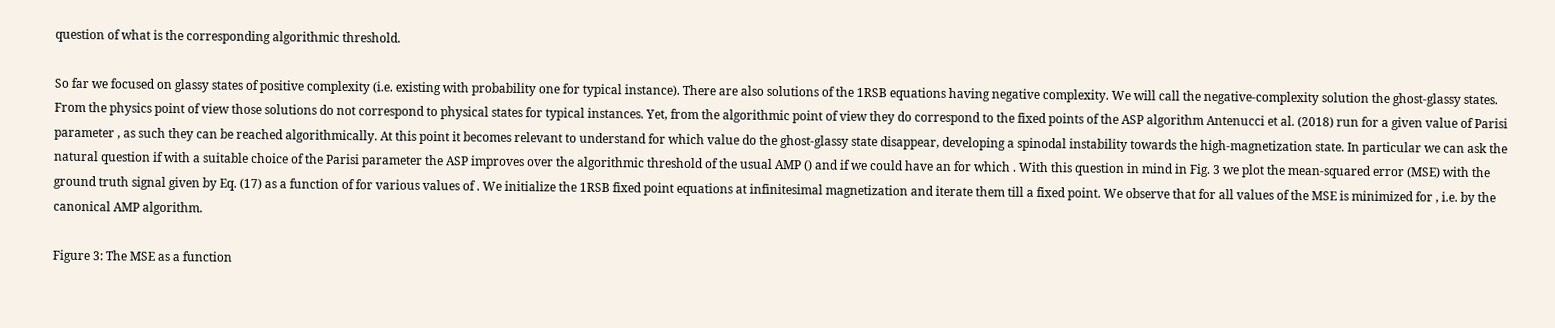question of what is the corresponding algorithmic threshold.

So far we focused on glassy states of positive complexity (i.e. existing with probability one for typical instance). There are also solutions of the 1RSB equations having negative complexity. We will call the negative-complexity solution the ghost-glassy states. From the physics point of view those solutions do not correspond to physical states for typical instances. Yet, from the algorithmic point of view they do correspond to the fixed points of the ASP algorithm Antenucci et al. (2018) run for a given value of Parisi parameter , as such they can be reached algorithmically. At this point it becomes relevant to understand for which value do the ghost-glassy state disappear, developing a spinodal instability towards the high-magnetization state. In particular we can ask the natural question if with a suitable choice of the Parisi parameter the ASP improves over the algorithmic threshold of the usual AMP () and if we could have an for which . With this question in mind in Fig. 3 we plot the mean-squared error (MSE) with the ground truth signal given by Eq. (17) as a function of for various values of . We initialize the 1RSB fixed point equations at infinitesimal magnetization and iterate them till a fixed point. We observe that for all values of the MSE is minimized for , i.e. by the canonical AMP algorithm.

Figure 3: The MSE as a function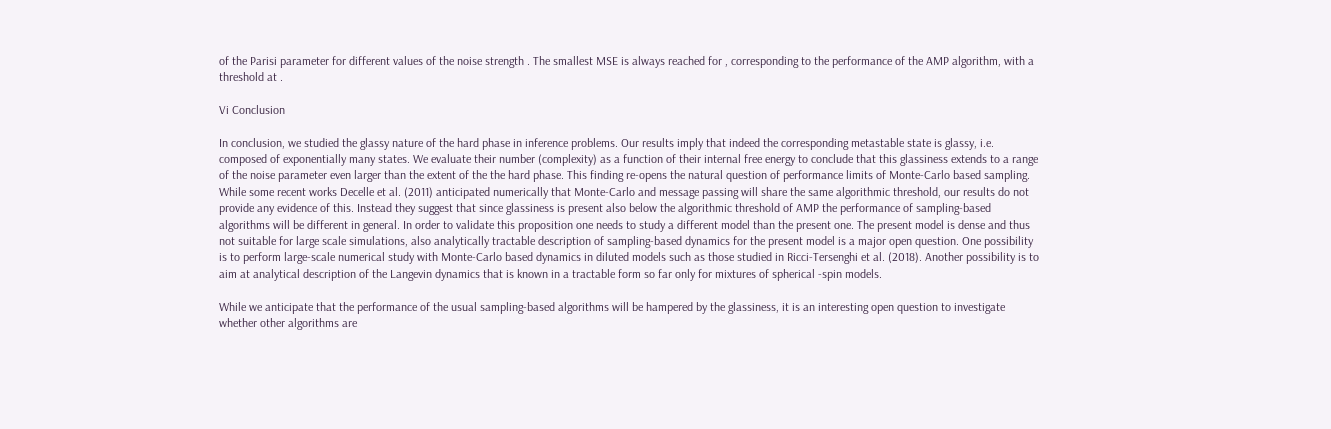of the Parisi parameter for different values of the noise strength . The smallest MSE is always reached for , corresponding to the performance of the AMP algorithm, with a threshold at .

Vi Conclusion

In conclusion, we studied the glassy nature of the hard phase in inference problems. Our results imply that indeed the corresponding metastable state is glassy, i.e. composed of exponentially many states. We evaluate their number (complexity) as a function of their internal free energy to conclude that this glassiness extends to a range of the noise parameter even larger than the extent of the the hard phase. This finding re-opens the natural question of performance limits of Monte-Carlo based sampling. While some recent works Decelle et al. (2011) anticipated numerically that Monte-Carlo and message passing will share the same algorithmic threshold, our results do not provide any evidence of this. Instead they suggest that since glassiness is present also below the algorithmic threshold of AMP the performance of sampling-based algorithms will be different in general. In order to validate this proposition one needs to study a different model than the present one. The present model is dense and thus not suitable for large scale simulations, also analytically tractable description of sampling-based dynamics for the present model is a major open question. One possibility is to perform large-scale numerical study with Monte-Carlo based dynamics in diluted models such as those studied in Ricci-Tersenghi et al. (2018). Another possibility is to aim at analytical description of the Langevin dynamics that is known in a tractable form so far only for mixtures of spherical -spin models.

While we anticipate that the performance of the usual sampling-based algorithms will be hampered by the glassiness, it is an interesting open question to investigate whether other algorithms are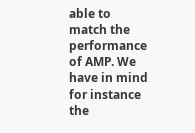able to match the performance of AMP. We have in mind for instance the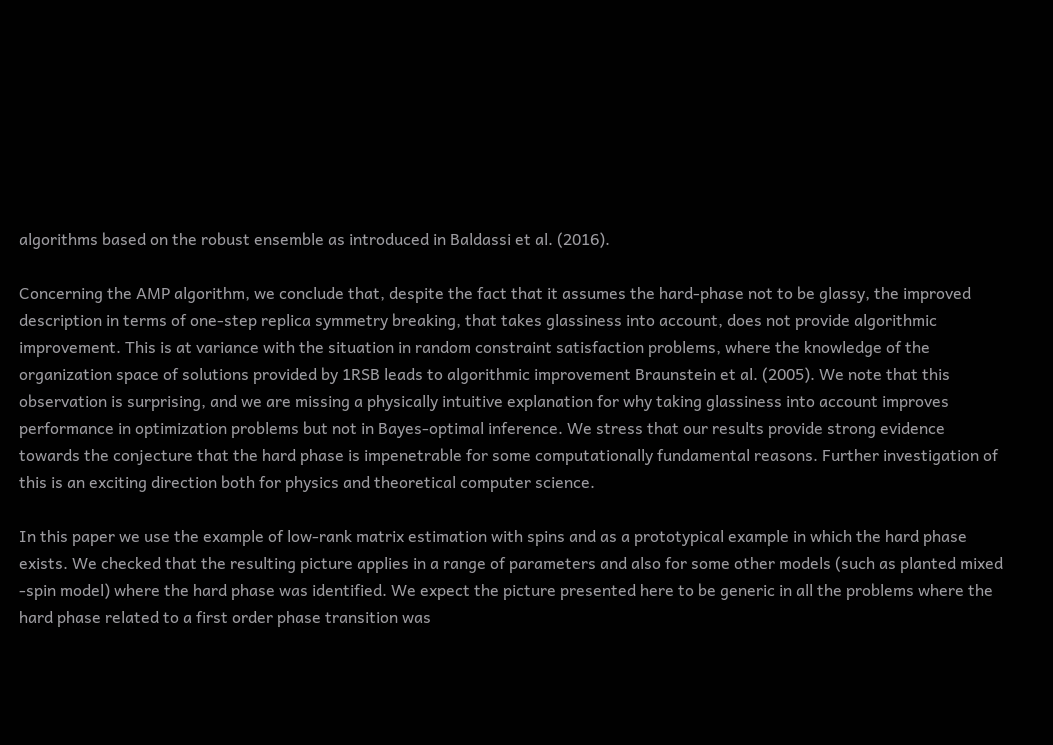algorithms based on the robust ensemble as introduced in Baldassi et al. (2016).

Concerning the AMP algorithm, we conclude that, despite the fact that it assumes the hard-phase not to be glassy, the improved description in terms of one-step replica symmetry breaking, that takes glassiness into account, does not provide algorithmic improvement. This is at variance with the situation in random constraint satisfaction problems, where the knowledge of the organization space of solutions provided by 1RSB leads to algorithmic improvement Braunstein et al. (2005). We note that this observation is surprising, and we are missing a physically intuitive explanation for why taking glassiness into account improves performance in optimization problems but not in Bayes-optimal inference. We stress that our results provide strong evidence towards the conjecture that the hard phase is impenetrable for some computationally fundamental reasons. Further investigation of this is an exciting direction both for physics and theoretical computer science.

In this paper we use the example of low-rank matrix estimation with spins and as a prototypical example in which the hard phase exists. We checked that the resulting picture applies in a range of parameters and also for some other models (such as planted mixed -spin model) where the hard phase was identified. We expect the picture presented here to be generic in all the problems where the hard phase related to a first order phase transition was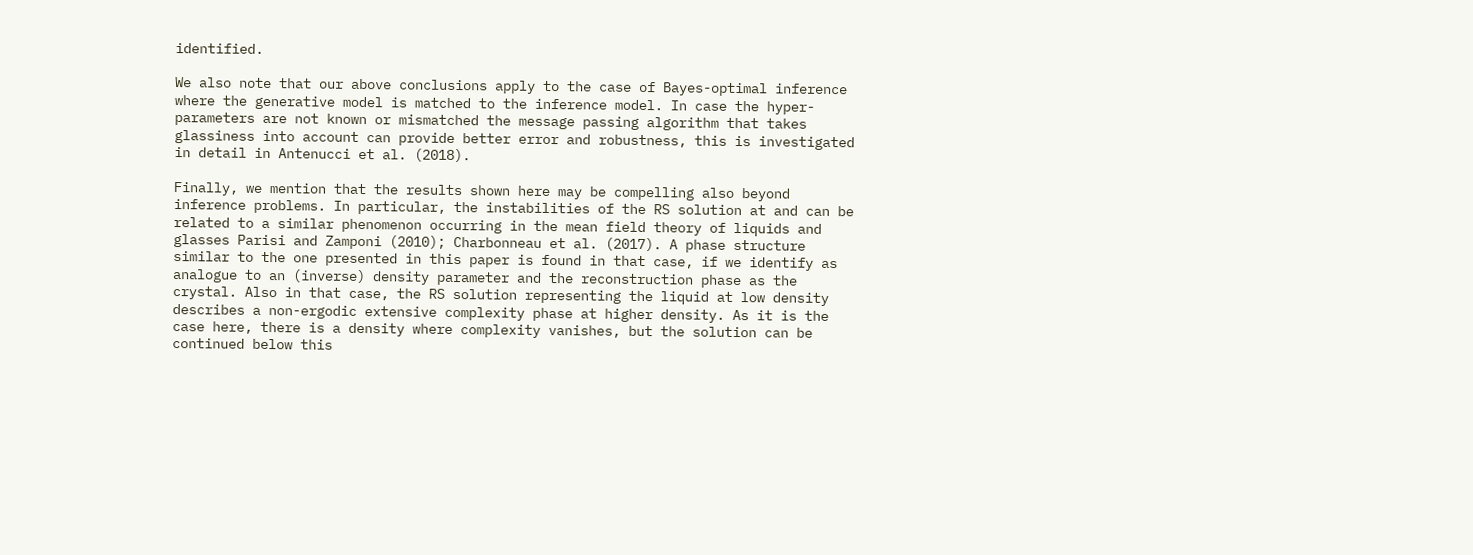identified.

We also note that our above conclusions apply to the case of Bayes-optimal inference where the generative model is matched to the inference model. In case the hyper-parameters are not known or mismatched the message passing algorithm that takes glassiness into account can provide better error and robustness, this is investigated in detail in Antenucci et al. (2018).

Finally, we mention that the results shown here may be compelling also beyond inference problems. In particular, the instabilities of the RS solution at and can be related to a similar phenomenon occurring in the mean field theory of liquids and glasses Parisi and Zamponi (2010); Charbonneau et al. (2017). A phase structure similar to the one presented in this paper is found in that case, if we identify as analogue to an (inverse) density parameter and the reconstruction phase as the crystal. Also in that case, the RS solution representing the liquid at low density describes a non-ergodic extensive complexity phase at higher density. As it is the case here, there is a density where complexity vanishes, but the solution can be continued below this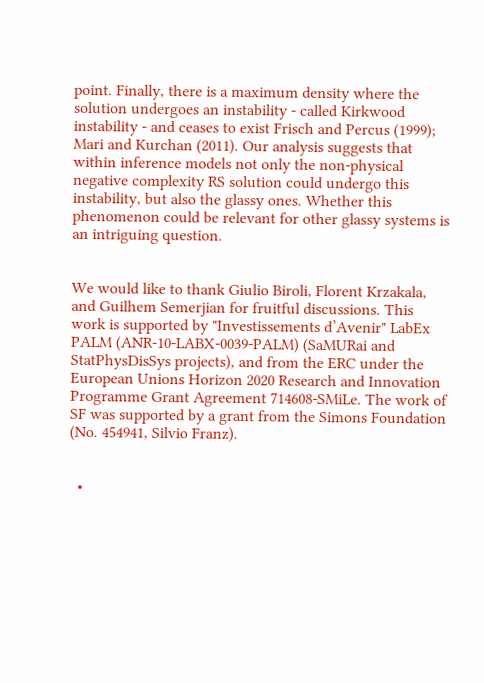point. Finally, there is a maximum density where the solution undergoes an instability - called Kirkwood instability - and ceases to exist Frisch and Percus (1999); Mari and Kurchan (2011). Our analysis suggests that within inference models not only the non-physical negative complexity RS solution could undergo this instability, but also the glassy ones. Whether this phenomenon could be relevant for other glassy systems is an intriguing question.


We would like to thank Giulio Biroli, Florent Krzakala, and Guilhem Semerjian for fruitful discussions. This work is supported by "Investissements d’Avenir" LabEx PALM (ANR-10-LABX-0039-PALM) (SaMURai and StatPhysDisSys projects), and from the ERC under the European Unions Horizon 2020 Research and Innovation Programme Grant Agreement 714608-SMiLe. The work of SF was supported by a grant from the Simons Foundation (No. 454941, Silvio Franz).


  •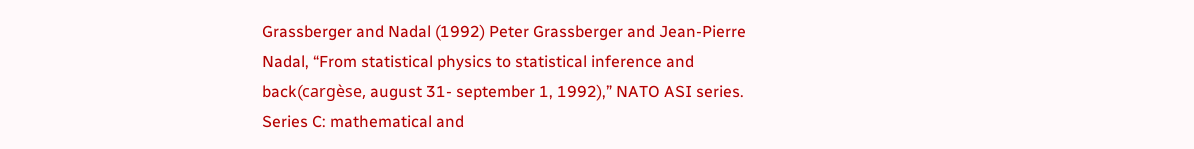Grassberger and Nadal (1992) Peter Grassberger and Jean-Pierre Nadal, “From statistical physics to statistical inference and back(cargèse, august 31- september 1, 1992),” NATO ASI series. Series C: mathematical and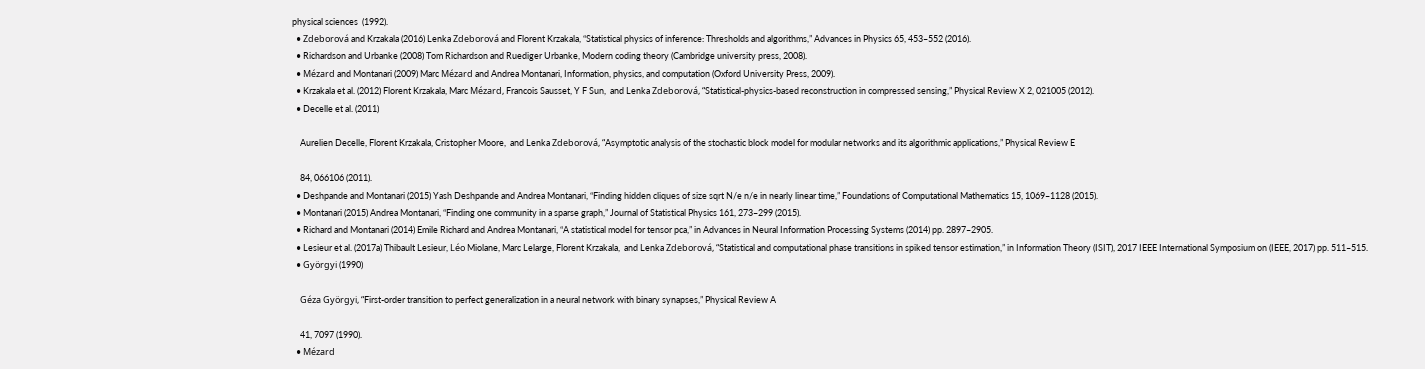physical sciences  (1992).
  • Zdeborová and Krzakala (2016) Lenka Zdeborová and Florent Krzakala, “Statistical physics of inference: Thresholds and algorithms,” Advances in Physics 65, 453–552 (2016).
  • Richardson and Urbanke (2008) Tom Richardson and Ruediger Urbanke, Modern coding theory (Cambridge university press, 2008).
  • Mézard and Montanari (2009) Marc Mézard and Andrea Montanari, Information, physics, and computation (Oxford University Press, 2009).
  • Krzakala et al. (2012) Florent Krzakala, Marc Mézard, Francois Sausset, Y F Sun,  and Lenka Zdeborová, “Statistical-physics-based reconstruction in compressed sensing,” Physical Review X 2, 021005 (2012).
  • Decelle et al. (2011)

    Aurelien Decelle, Florent Krzakala, Cristopher Moore,  and Lenka Zdeborová, “Asymptotic analysis of the stochastic block model for modular networks and its algorithmic applications,” Physical Review E

    84, 066106 (2011).
  • Deshpande and Montanari (2015) Yash Deshpande and Andrea Montanari, “Finding hidden cliques of size sqrt N/e n/e in nearly linear time,” Foundations of Computational Mathematics 15, 1069–1128 (2015).
  • Montanari (2015) Andrea Montanari, “Finding one community in a sparse graph,” Journal of Statistical Physics 161, 273–299 (2015).
  • Richard and Montanari (2014) Emile Richard and Andrea Montanari, “A statistical model for tensor pca,” in Advances in Neural Information Processing Systems (2014) pp. 2897–2905.
  • Lesieur et al. (2017a) Thibault Lesieur, Léo Miolane, Marc Lelarge, Florent Krzakala,  and Lenka Zdeborová, “Statistical and computational phase transitions in spiked tensor estimation,” in Information Theory (ISIT), 2017 IEEE International Symposium on (IEEE, 2017) pp. 511–515.
  • Györgyi (1990)

    Géza Györgyi, “First-order transition to perfect generalization in a neural network with binary synapses,” Physical Review A

    41, 7097 (1990).
  • Mézard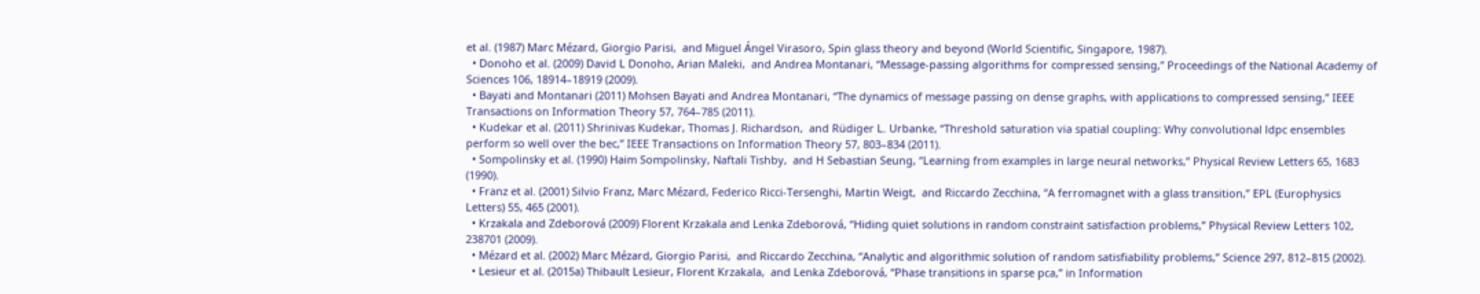et al. (1987) Marc Mézard, Giorgio Parisi,  and Miguel Ángel Virasoro, Spin glass theory and beyond (World Scientific, Singapore, 1987).
  • Donoho et al. (2009) David L Donoho, Arian Maleki,  and Andrea Montanari, “Message-passing algorithms for compressed sensing,” Proceedings of the National Academy of Sciences 106, 18914–18919 (2009).
  • Bayati and Montanari (2011) Mohsen Bayati and Andrea Montanari, “The dynamics of message passing on dense graphs, with applications to compressed sensing,” IEEE Transactions on Information Theory 57, 764–785 (2011).
  • Kudekar et al. (2011) Shrinivas Kudekar, Thomas J. Richardson,  and Rüdiger L. Urbanke, “Threshold saturation via spatial coupling: Why convolutional ldpc ensembles perform so well over the bec,” IEEE Transactions on Information Theory 57, 803–834 (2011).
  • Sompolinsky et al. (1990) Haim Sompolinsky, Naftali Tishby,  and H Sebastian Seung, “Learning from examples in large neural networks,” Physical Review Letters 65, 1683 (1990).
  • Franz et al. (2001) Silvio Franz, Marc Mézard, Federico Ricci-Tersenghi, Martin Weigt,  and Riccardo Zecchina, “A ferromagnet with a glass transition,” EPL (Europhysics Letters) 55, 465 (2001).
  • Krzakala and Zdeborová (2009) Florent Krzakala and Lenka Zdeborová, “Hiding quiet solutions in random constraint satisfaction problems,” Physical Review Letters 102, 238701 (2009).
  • Mézard et al. (2002) Marc Mézard, Giorgio Parisi,  and Riccardo Zecchina, “Analytic and algorithmic solution of random satisfiability problems,” Science 297, 812–815 (2002).
  • Lesieur et al. (2015a) Thibault Lesieur, Florent Krzakala,  and Lenka Zdeborová, “Phase transitions in sparse pca,” in Information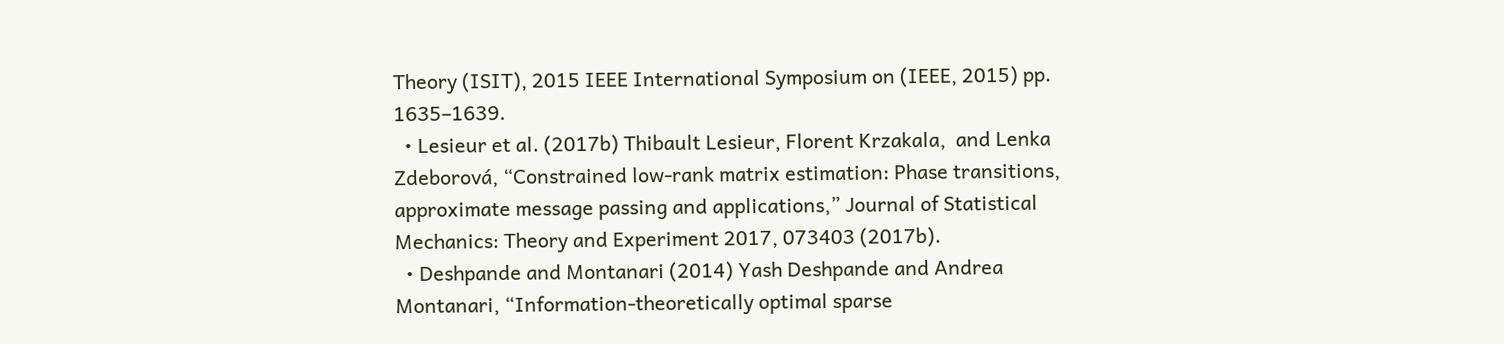Theory (ISIT), 2015 IEEE International Symposium on (IEEE, 2015) pp. 1635–1639.
  • Lesieur et al. (2017b) Thibault Lesieur, Florent Krzakala,  and Lenka Zdeborová, “Constrained low-rank matrix estimation: Phase transitions, approximate message passing and applications,” Journal of Statistical Mechanics: Theory and Experiment 2017, 073403 (2017b).
  • Deshpande and Montanari (2014) Yash Deshpande and Andrea Montanari, “Information-theoretically optimal sparse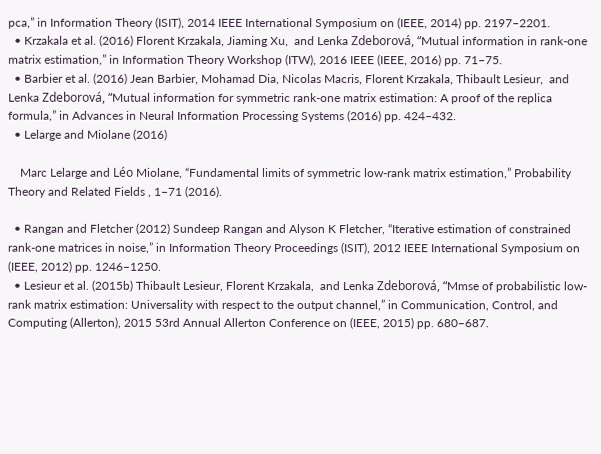pca,” in Information Theory (ISIT), 2014 IEEE International Symposium on (IEEE, 2014) pp. 2197–2201.
  • Krzakala et al. (2016) Florent Krzakala, Jiaming Xu,  and Lenka Zdeborová, “Mutual information in rank-one matrix estimation,” in Information Theory Workshop (ITW), 2016 IEEE (IEEE, 2016) pp. 71–75.
  • Barbier et al. (2016) Jean Barbier, Mohamad Dia, Nicolas Macris, Florent Krzakala, Thibault Lesieur,  and Lenka Zdeborová, “Mutual information for symmetric rank-one matrix estimation: A proof of the replica formula,” in Advances in Neural Information Processing Systems (2016) pp. 424–432.
  • Lelarge and Miolane (2016)

    Marc Lelarge and Léo Miolane, “Fundamental limits of symmetric low-rank matrix estimation,” Probability Theory and Related Fields , 1–71 (2016).

  • Rangan and Fletcher (2012) Sundeep Rangan and Alyson K Fletcher, “Iterative estimation of constrained rank-one matrices in noise,” in Information Theory Proceedings (ISIT), 2012 IEEE International Symposium on (IEEE, 2012) pp. 1246–1250.
  • Lesieur et al. (2015b) Thibault Lesieur, Florent Krzakala,  and Lenka Zdeborová, “Mmse of probabilistic low-rank matrix estimation: Universality with respect to the output channel,” in Communication, Control, and Computing (Allerton), 2015 53rd Annual Allerton Conference on (IEEE, 2015) pp. 680–687.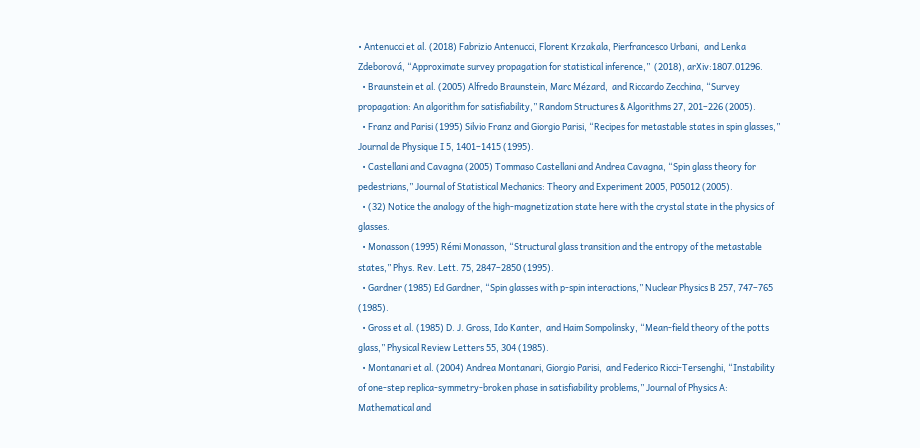• Antenucci et al. (2018) Fabrizio Antenucci, Florent Krzakala, Pierfrancesco Urbani,  and Lenka Zdeborová, “Approximate survey propagation for statistical inference,”  (2018), arXiv:1807.01296.
  • Braunstein et al. (2005) Alfredo Braunstein, Marc Mézard,  and Riccardo Zecchina, “Survey propagation: An algorithm for satisfiability,” Random Structures & Algorithms 27, 201–226 (2005).
  • Franz and Parisi (1995) Silvio Franz and Giorgio Parisi, “Recipes for metastable states in spin glasses,” Journal de Physique I 5, 1401–1415 (1995).
  • Castellani and Cavagna (2005) Tommaso Castellani and Andrea Cavagna, “Spin glass theory for pedestrians,” Journal of Statistical Mechanics: Theory and Experiment 2005, P05012 (2005).
  • (32) Notice the analogy of the high-magnetization state here with the crystal state in the physics of glasses.
  • Monasson (1995) Rémi Monasson, “Structural glass transition and the entropy of the metastable states,” Phys. Rev. Lett. 75, 2847–2850 (1995).
  • Gardner (1985) Ed Gardner, “Spin glasses with p-spin interactions,” Nuclear Physics B 257, 747–765 (1985).
  • Gross et al. (1985) D. J. Gross, Ido Kanter,  and Haim Sompolinsky, “Mean-field theory of the potts glass,” Physical Review Letters 55, 304 (1985).
  • Montanari et al. (2004) Andrea Montanari, Giorgio Parisi,  and Federico Ricci-Tersenghi, “Instability of one-step replica-symmetry-broken phase in satisfiability problems,” Journal of Physics A: Mathematical and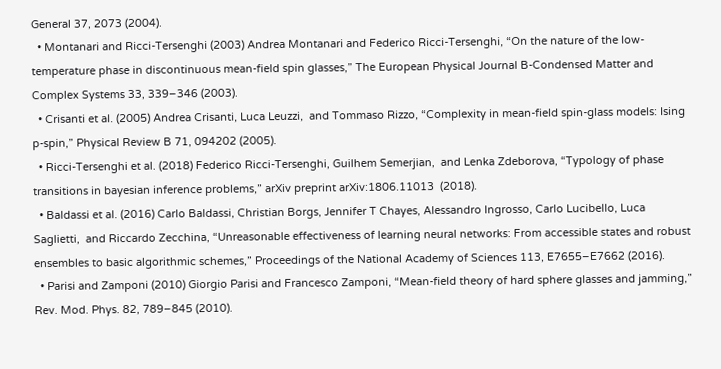General 37, 2073 (2004).
  • Montanari and Ricci-Tersenghi (2003) Andrea Montanari and Federico Ricci-Tersenghi, “On the nature of the low-temperature phase in discontinuous mean-field spin glasses,” The European Physical Journal B-Condensed Matter and Complex Systems 33, 339–346 (2003).
  • Crisanti et al. (2005) Andrea Crisanti, Luca Leuzzi,  and Tommaso Rizzo, “Complexity in mean-field spin-glass models: Ising p-spin,” Physical Review B 71, 094202 (2005).
  • Ricci-Tersenghi et al. (2018) Federico Ricci-Tersenghi, Guilhem Semerjian,  and Lenka Zdeborova, “Typology of phase transitions in bayesian inference problems,” arXiv preprint arXiv:1806.11013  (2018).
  • Baldassi et al. (2016) Carlo Baldassi, Christian Borgs, Jennifer T Chayes, Alessandro Ingrosso, Carlo Lucibello, Luca Saglietti,  and Riccardo Zecchina, “Unreasonable effectiveness of learning neural networks: From accessible states and robust ensembles to basic algorithmic schemes,” Proceedings of the National Academy of Sciences 113, E7655–E7662 (2016).
  • Parisi and Zamponi (2010) Giorgio Parisi and Francesco Zamponi, “Mean-field theory of hard sphere glasses and jamming,” Rev. Mod. Phys. 82, 789–845 (2010).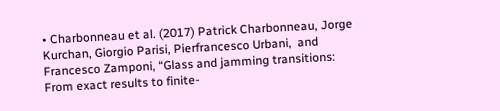• Charbonneau et al. (2017) Patrick Charbonneau, Jorge Kurchan, Giorgio Parisi, Pierfrancesco Urbani,  and Francesco Zamponi, “Glass and jamming transitions: From exact results to finite-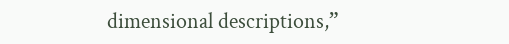dimensional descriptions,”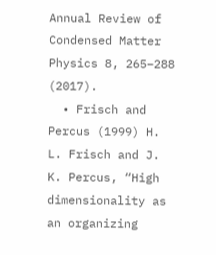Annual Review of Condensed Matter Physics 8, 265–288 (2017).
  • Frisch and Percus (1999) H. L. Frisch and J. K. Percus, “High dimensionality as an organizing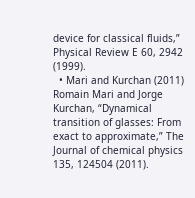device for classical fluids,” Physical Review E 60, 2942 (1999).
  • Mari and Kurchan (2011) Romain Mari and Jorge Kurchan, “Dynamical transition of glasses: From exact to approximate,” The Journal of chemical physics 135, 124504 (2011).